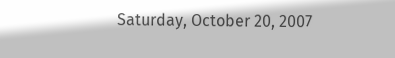Saturday, October 20, 2007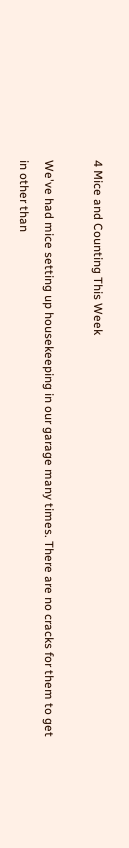4 Mice and Counting This Week

We've had mice setting up housekeeping in our garage many times. There are no cracks for them to get in other than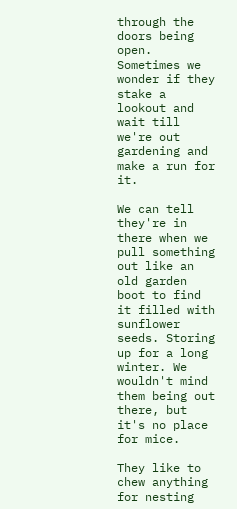through the doors being open. Sometimes we wonder if they stake a lookout and wait till we're out gardening and make a run for it.

We can tell they're in there when we pull something out like an old garden boot to find it filled with sunflower seeds. Storing up for a long winter. We wouldn't mind them being out there, but it's no place for mice.

They like to chew anything for nesting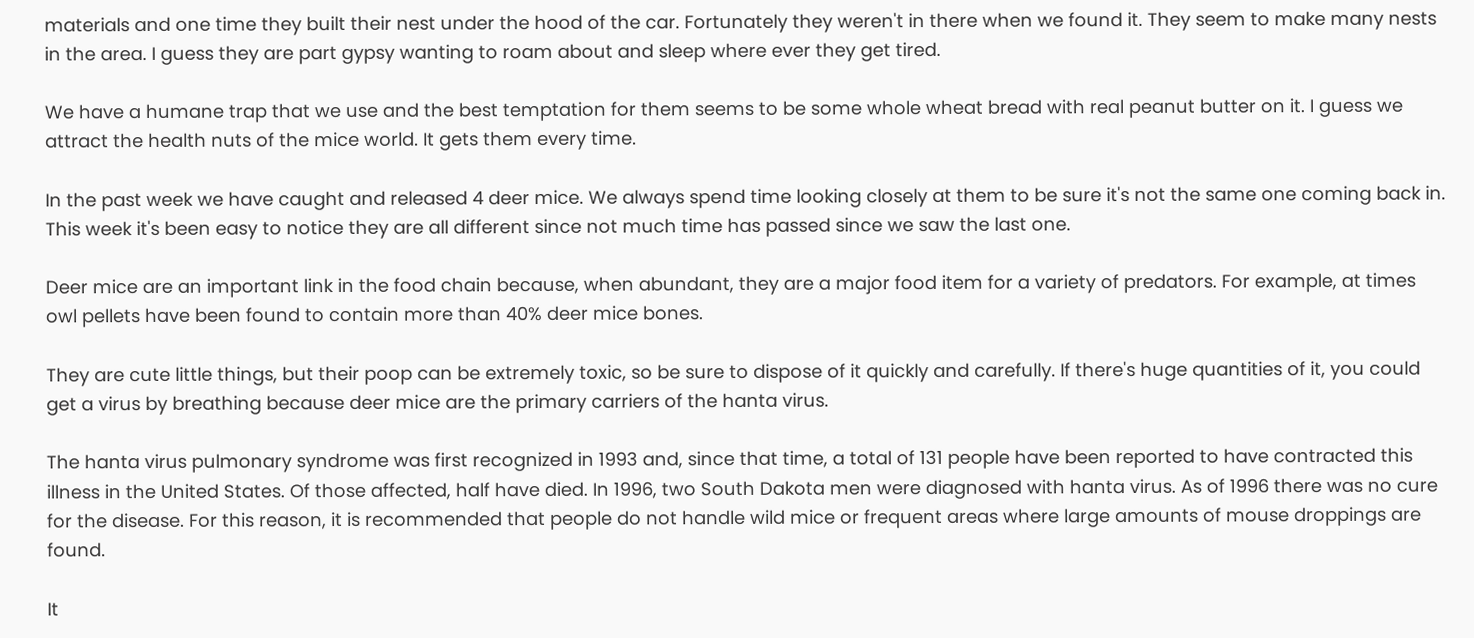materials and one time they built their nest under the hood of the car. Fortunately they weren't in there when we found it. They seem to make many nests in the area. I guess they are part gypsy wanting to roam about and sleep where ever they get tired.

We have a humane trap that we use and the best temptation for them seems to be some whole wheat bread with real peanut butter on it. I guess we attract the health nuts of the mice world. It gets them every time.

In the past week we have caught and released 4 deer mice. We always spend time looking closely at them to be sure it's not the same one coming back in. This week it's been easy to notice they are all different since not much time has passed since we saw the last one.

Deer mice are an important link in the food chain because, when abundant, they are a major food item for a variety of predators. For example, at times owl pellets have been found to contain more than 40% deer mice bones.

They are cute little things, but their poop can be extremely toxic, so be sure to dispose of it quickly and carefully. If there's huge quantities of it, you could get a virus by breathing because deer mice are the primary carriers of the hanta virus.

The hanta virus pulmonary syndrome was first recognized in 1993 and, since that time, a total of 131 people have been reported to have contracted this illness in the United States. Of those affected, half have died. In 1996, two South Dakota men were diagnosed with hanta virus. As of 1996 there was no cure for the disease. For this reason, it is recommended that people do not handle wild mice or frequent areas where large amounts of mouse droppings are found.

It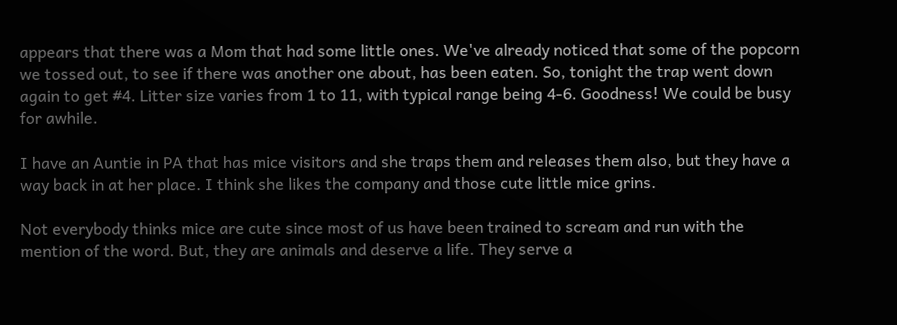appears that there was a Mom that had some little ones. We've already noticed that some of the popcorn we tossed out, to see if there was another one about, has been eaten. So, tonight the trap went down again to get #4. Litter size varies from 1 to 11, with typical range being 4-6. Goodness! We could be busy for awhile.

I have an Auntie in PA that has mice visitors and she traps them and releases them also, but they have a way back in at her place. I think she likes the company and those cute little mice grins.

Not everybody thinks mice are cute since most of us have been trained to scream and run with the mention of the word. But, they are animals and deserve a life. They serve a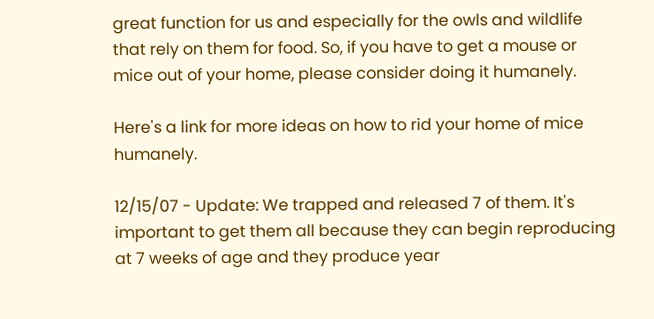great function for us and especially for the owls and wildlife that rely on them for food. So, if you have to get a mouse or mice out of your home, please consider doing it humanely.

Here's a link for more ideas on how to rid your home of mice humanely.

12/15/07 - Update: We trapped and released 7 of them. It's important to get them all because they can begin reproducing at 7 weeks of age and they produce year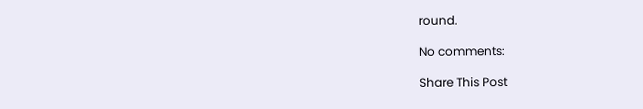round.

No comments:

Share This Post